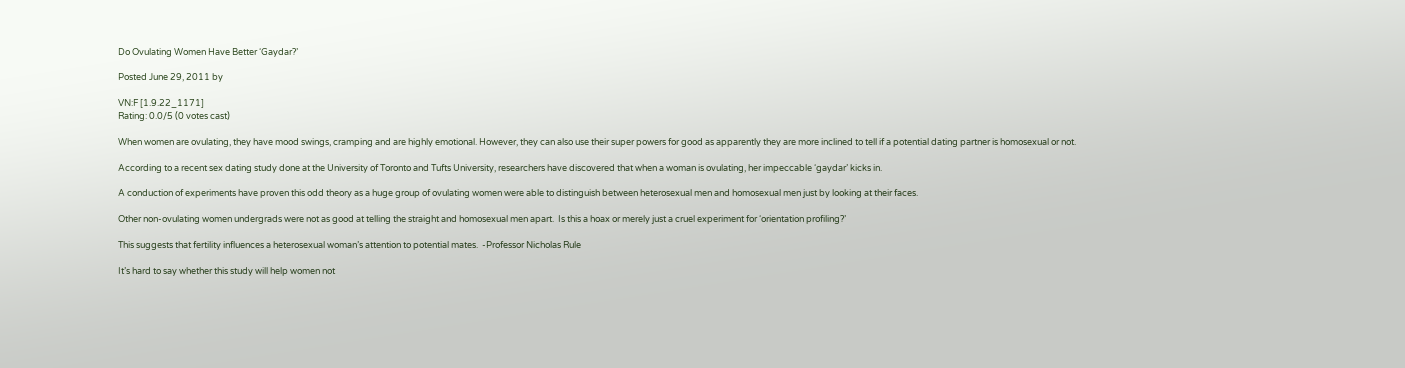Do Ovulating Women Have Better ‘Gaydar?’

Posted June 29, 2011 by

VN:F [1.9.22_1171]
Rating: 0.0/5 (0 votes cast)

When women are ovulating, they have mood swings, cramping and are highly emotional. However, they can also use their super powers for good as apparently they are more inclined to tell if a potential dating partner is homosexual or not.

According to a recent sex dating study done at the University of Toronto and Tufts University, researchers have discovered that when a woman is ovulating, her impeccable ‘gaydar’ kicks in.

A conduction of experiments have proven this odd theory as a huge group of ovulating women were able to distinguish between heterosexual men and homosexual men just by looking at their faces.

Other non-ovulating women undergrads were not as good at telling the straight and homosexual men apart.  Is this a hoax or merely just a cruel experiment for ‘orientation profiling?’

This suggests that fertility influences a heterosexual woman’s attention to potential mates.  -Professor Nicholas Rule

It’s hard to say whether this study will help women not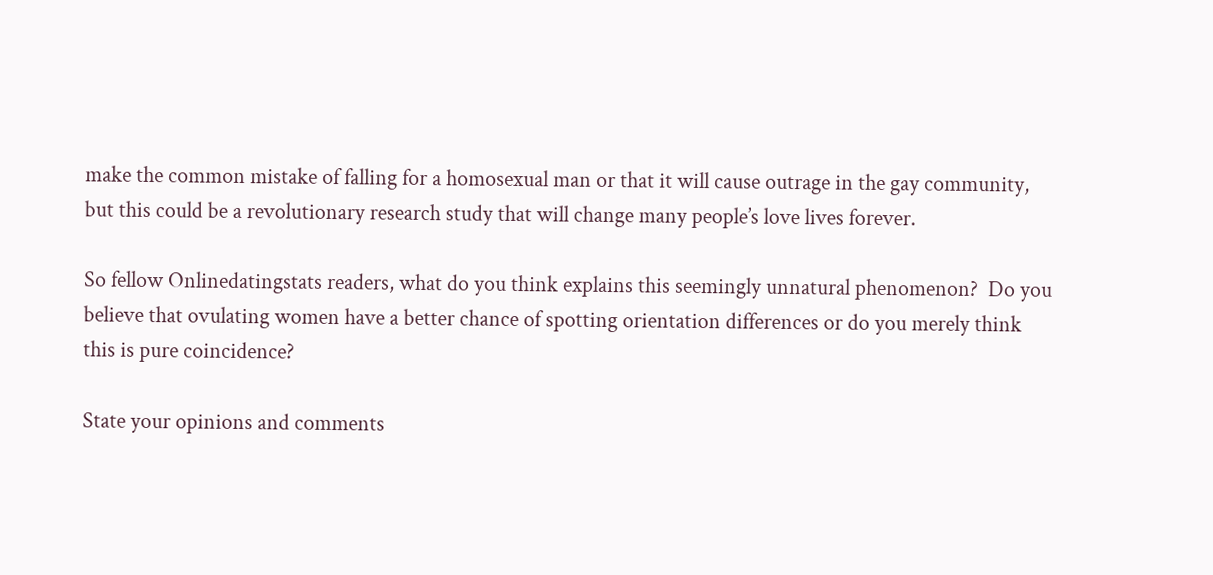make the common mistake of falling for a homosexual man or that it will cause outrage in the gay community, but this could be a revolutionary research study that will change many people’s love lives forever.

So fellow Onlinedatingstats readers, what do you think explains this seemingly unnatural phenomenon?  Do you believe that ovulating women have a better chance of spotting orientation differences or do you merely think this is pure coincidence?

State your opinions and comments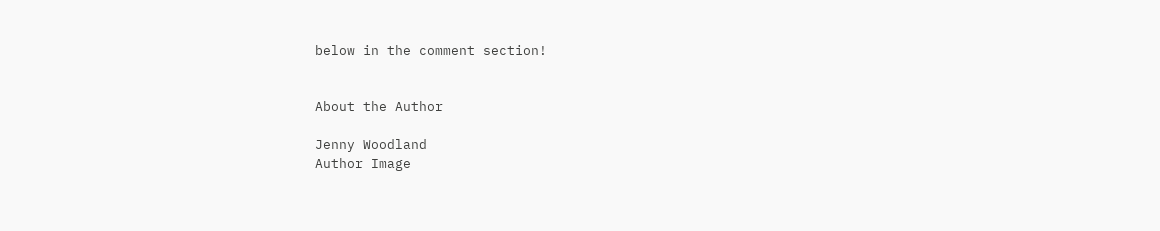below in the comment section!


About the Author

Jenny Woodland
Author Image